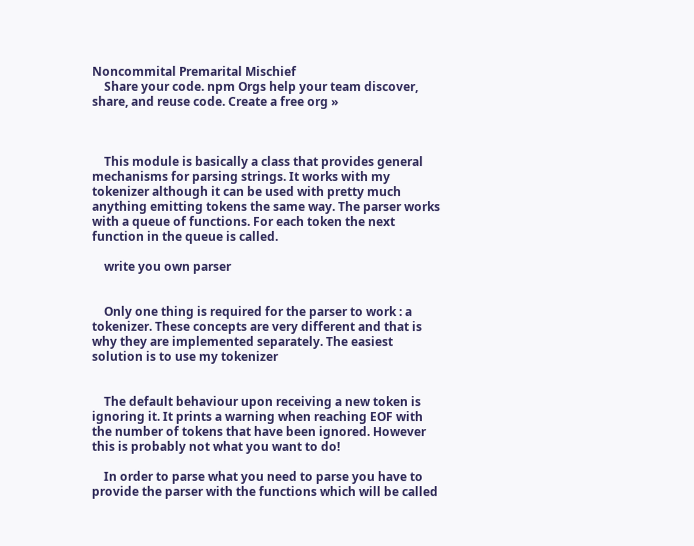Noncommital Premarital Mischief
    Share your code. npm Orgs help your team discover, share, and reuse code. Create a free org »



    This module is basically a class that provides general mechanisms for parsing strings. It works with my tokenizer although it can be used with pretty much anything emitting tokens the same way. The parser works with a queue of functions. For each token the next function in the queue is called.

    write you own parser


    Only one thing is required for the parser to work : a tokenizer. These concepts are very different and that is why they are implemented separately. The easiest solution is to use my tokenizer


    The default behaviour upon receiving a new token is ignoring it. It prints a warning when reaching EOF with the number of tokens that have been ignored. However this is probably not what you want to do!

    In order to parse what you need to parse you have to provide the parser with the functions which will be called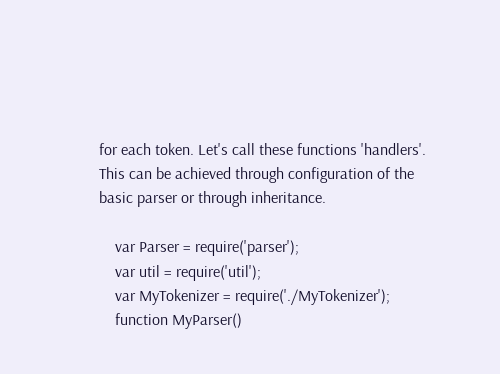for each token. Let's call these functions 'handlers'. This can be achieved through configuration of the basic parser or through inheritance.

    var Parser = require('parser');
    var util = require('util');
    var MyTokenizer = require('./MyTokenizer');
    function MyParser()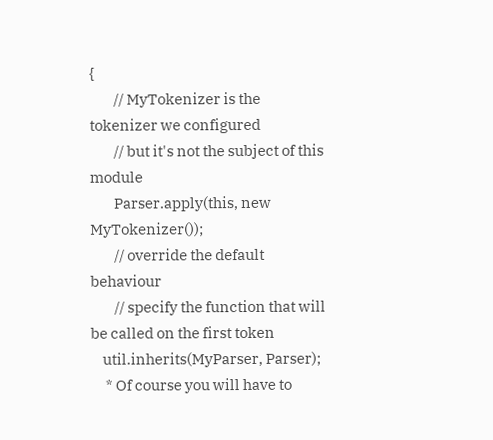{
        // MyTokenizer is the tokenizer we configured
        // but it's not the subject of this module
        Parser.apply(this, new MyTokenizer());
        // override the default behaviour
        // specify the function that will be called on the first token
    util.inherits(MyParser, Parser);
     * Of course you will have to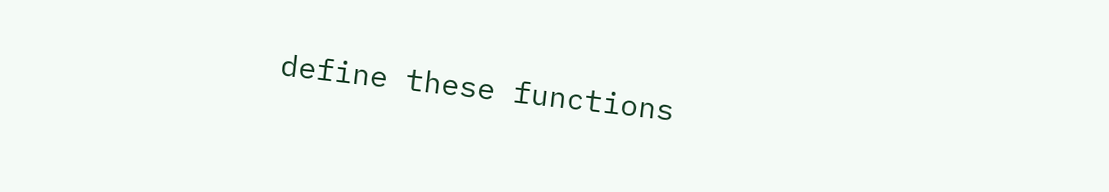define these functions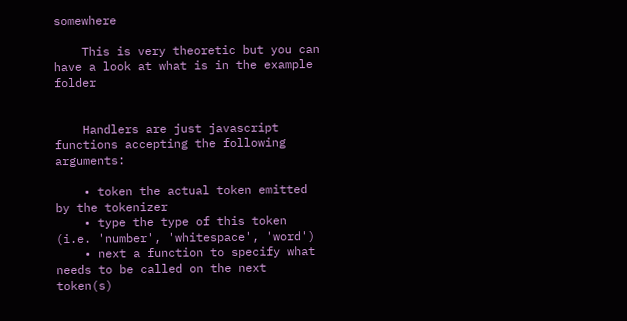somewhere

    This is very theoretic but you can have a look at what is in the example folder


    Handlers are just javascript functions accepting the following arguments:

    • token the actual token emitted by the tokenizer
    • type the type of this token (i.e. 'number', 'whitespace', 'word')
    • next a function to specify what needs to be called on the next token(s)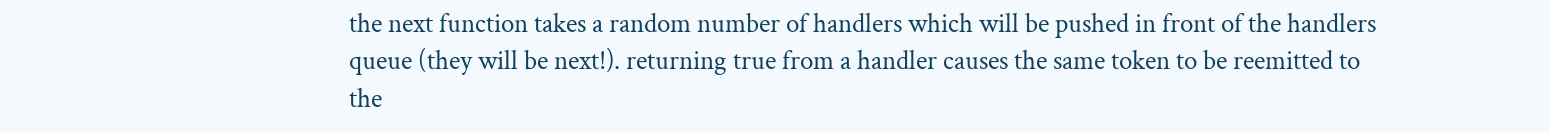the next function takes a random number of handlers which will be pushed in front of the handlers queue (they will be next!). returning true from a handler causes the same token to be reemitted to the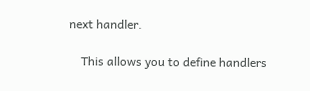next handler.

    This allows you to define handlers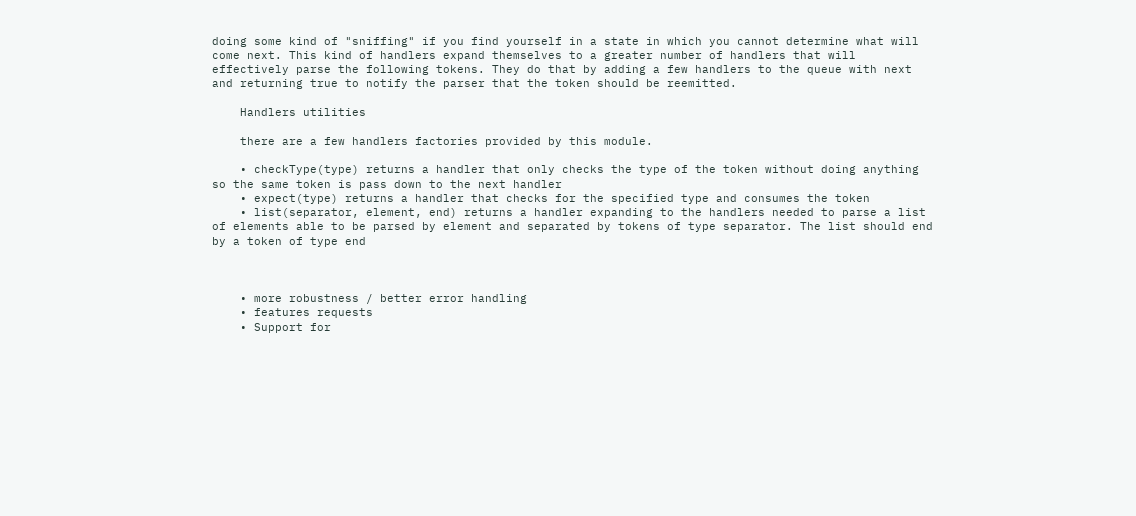doing some kind of "sniffing" if you find yourself in a state in which you cannot determine what will come next. This kind of handlers expand themselves to a greater number of handlers that will effectively parse the following tokens. They do that by adding a few handlers to the queue with next and returning true to notify the parser that the token should be reemitted.

    Handlers utilities

    there are a few handlers factories provided by this module.

    • checkType(type) returns a handler that only checks the type of the token without doing anything so the same token is pass down to the next handler
    • expect(type) returns a handler that checks for the specified type and consumes the token
    • list(separator, element, end) returns a handler expanding to the handlers needed to parse a list of elements able to be parsed by element and separated by tokens of type separator. The list should end by a token of type end



    • more robustness / better error handling
    • features requests
    • Support for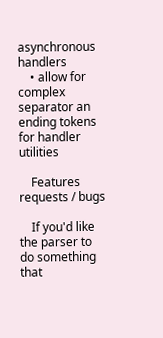asynchronous handlers
    • allow for complex separator an ending tokens for handler utilities

    Features requests / bugs

    If you'd like the parser to do something that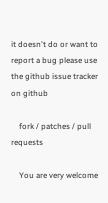it doesn't do or want to report a bug please use the github issue tracker on github

    fork / patches / pull requests

    You are very welcome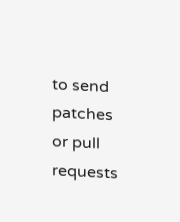to send patches or pull requests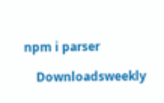npm i parser

    Downloadsweekly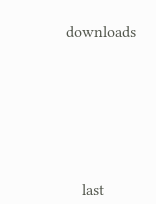downloads








    last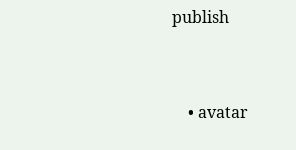publish


    • avatar